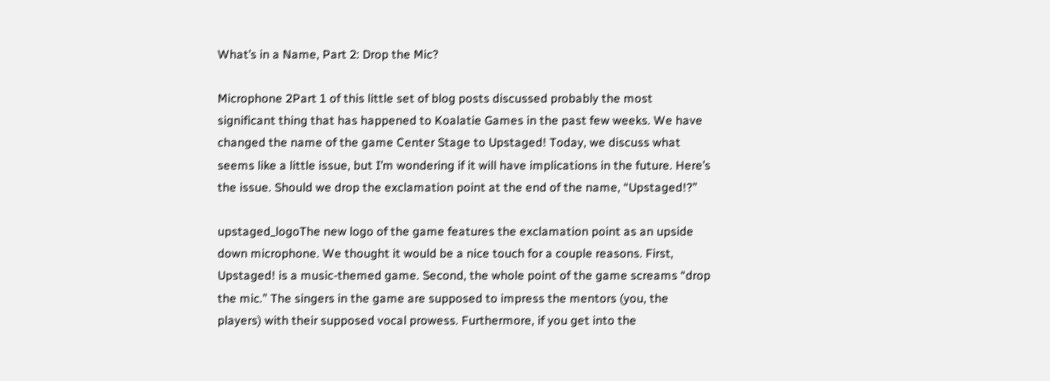What’s in a Name, Part 2: Drop the Mic?

Microphone 2Part 1 of this little set of blog posts discussed probably the most significant thing that has happened to Koalatie Games in the past few weeks. We have changed the name of the game Center Stage to Upstaged! Today, we discuss what seems like a little issue, but I’m wondering if it will have implications in the future. Here’s the issue. Should we drop the exclamation point at the end of the name, “Upstaged!?”

upstaged_logoThe new logo of the game features the exclamation point as an upside down microphone. We thought it would be a nice touch for a couple reasons. First, Upstaged! is a music-themed game. Second, the whole point of the game screams “drop the mic.” The singers in the game are supposed to impress the mentors (you, the players) with their supposed vocal prowess. Furthermore, if you get into the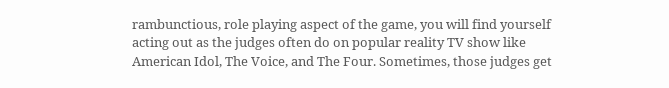rambunctious, role playing aspect of the game, you will find yourself acting out as the judges often do on popular reality TV show like American Idol, The Voice, and The Four. Sometimes, those judges get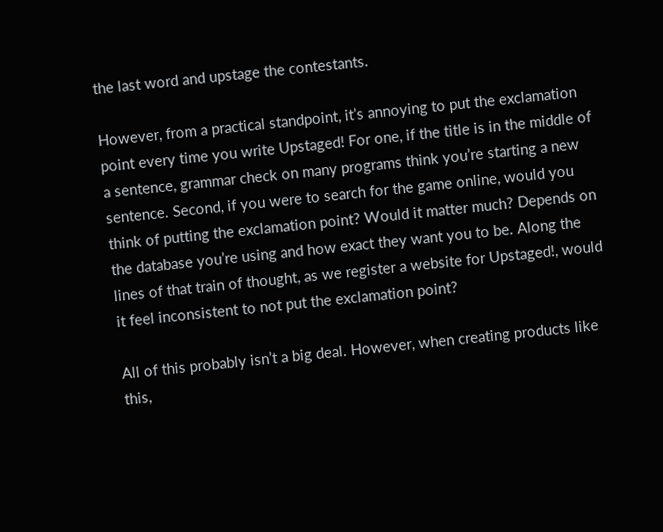the last word and upstage the contestants.

However, from a practical standpoint, it’s annoying to put the exclamation point every time you write Upstaged! For one, if the title is in the middle of a sentence, grammar check on many programs think you’re starting a new sentence. Second, if you were to search for the game online, would you think of putting the exclamation point? Would it matter much? Depends on the database you’re using and how exact they want you to be. Along the lines of that train of thought, as we register a website for Upstaged!, would it feel inconsistent to not put the exclamation point?

All of this probably isn’t a big deal. However, when creating products like this,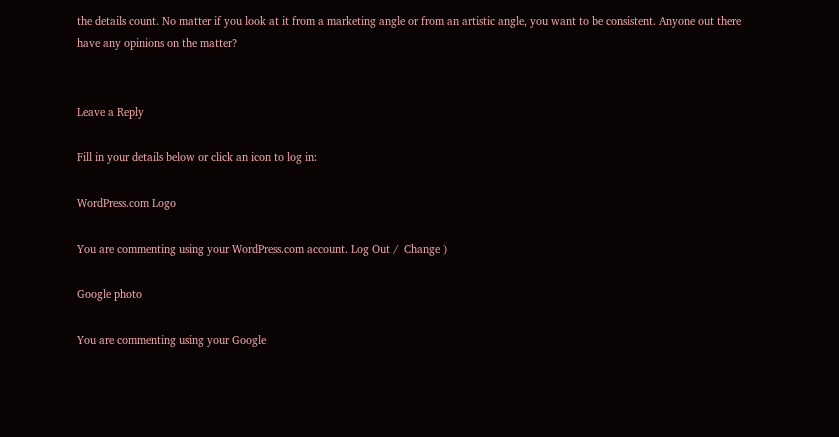the details count. No matter if you look at it from a marketing angle or from an artistic angle, you want to be consistent. Anyone out there have any opinions on the matter?


Leave a Reply

Fill in your details below or click an icon to log in:

WordPress.com Logo

You are commenting using your WordPress.com account. Log Out /  Change )

Google photo

You are commenting using your Google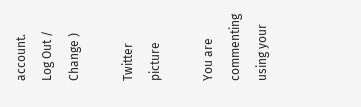account. Log Out /  Change )

Twitter picture

You are commenting using your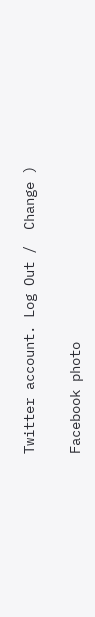Twitter account. Log Out /  Change )

Facebook photo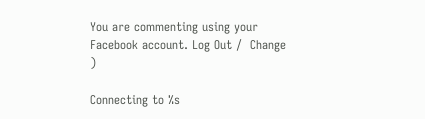You are commenting using your Facebook account. Log Out /  Change )

Connecting to %s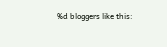%d bloggers like this: